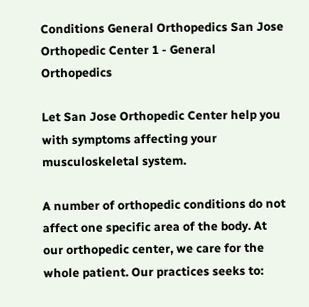Conditions General Orthopedics San Jose Orthopedic Center 1 - General Orthopedics

Let San Jose Orthopedic Center help you with symptoms affecting your musculoskeletal system.

A number of orthopedic conditions do not affect one specific area of the body. At our orthopedic center, we care for the whole patient. Our practices seeks to: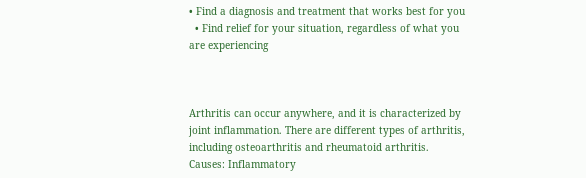• Find a diagnosis and treatment that works best for you
  • Find relief for your situation, regardless of what you are experiencing



Arthritis can occur anywhere, and it is characterized by joint inflammation. There are different types of arthritis, including osteoarthritis and rheumatoid arthritis.
Causes: Inflammatory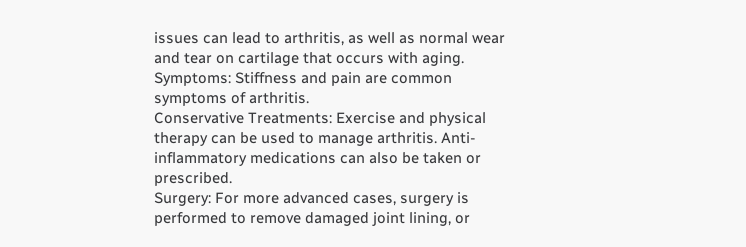issues can lead to arthritis, as well as normal wear and tear on cartilage that occurs with aging.
Symptoms: Stiffness and pain are common symptoms of arthritis.
Conservative Treatments: Exercise and physical therapy can be used to manage arthritis. Anti-inflammatory medications can also be taken or prescribed.
Surgery: For more advanced cases, surgery is performed to remove damaged joint lining, or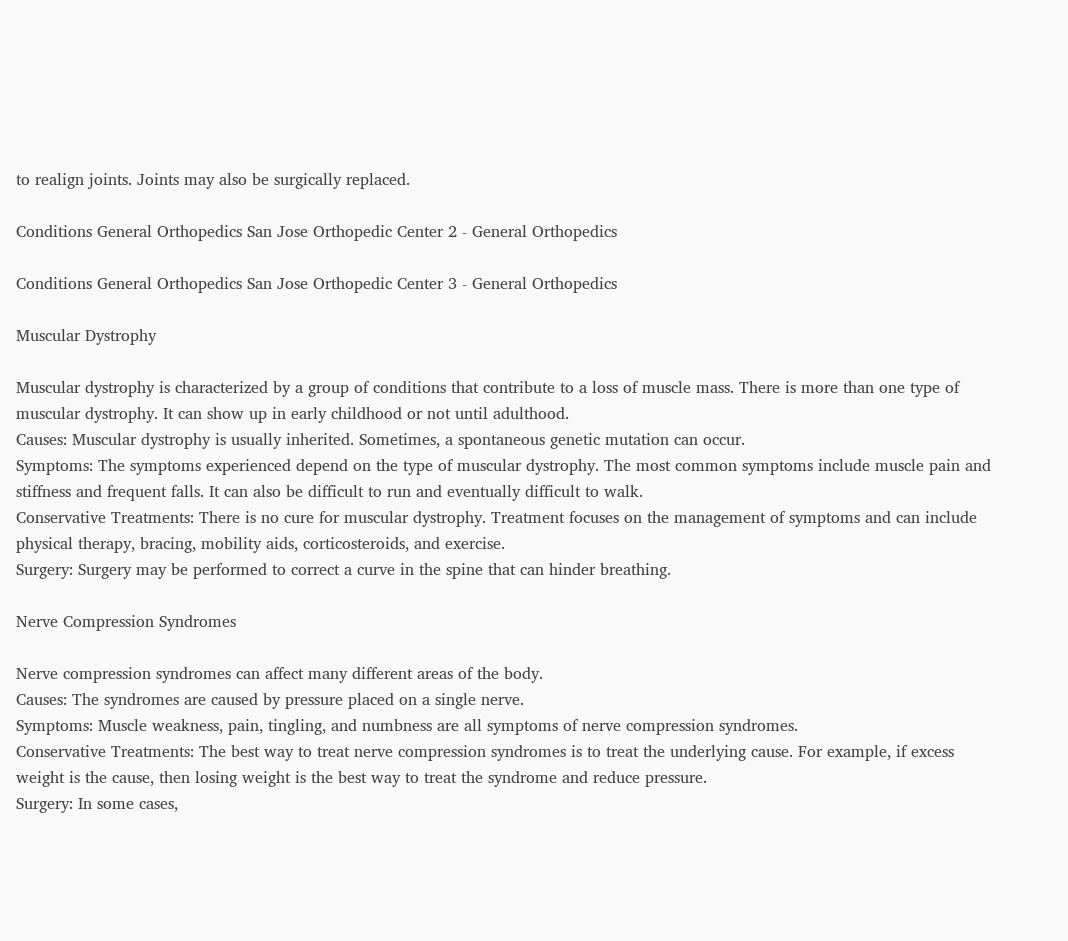to realign joints. Joints may also be surgically replaced.

Conditions General Orthopedics San Jose Orthopedic Center 2 - General Orthopedics

Conditions General Orthopedics San Jose Orthopedic Center 3 - General Orthopedics

Muscular Dystrophy

Muscular dystrophy is characterized by a group of conditions that contribute to a loss of muscle mass. There is more than one type of muscular dystrophy. It can show up in early childhood or not until adulthood.
Causes: Muscular dystrophy is usually inherited. Sometimes, a spontaneous genetic mutation can occur.
Symptoms: The symptoms experienced depend on the type of muscular dystrophy. The most common symptoms include muscle pain and stiffness and frequent falls. It can also be difficult to run and eventually difficult to walk.
Conservative Treatments: There is no cure for muscular dystrophy. Treatment focuses on the management of symptoms and can include physical therapy, bracing, mobility aids, corticosteroids, and exercise.
Surgery: Surgery may be performed to correct a curve in the spine that can hinder breathing.

Nerve Compression Syndromes

Nerve compression syndromes can affect many different areas of the body.
Causes: The syndromes are caused by pressure placed on a single nerve.
Symptoms: Muscle weakness, pain, tingling, and numbness are all symptoms of nerve compression syndromes.
Conservative Treatments: The best way to treat nerve compression syndromes is to treat the underlying cause. For example, if excess weight is the cause, then losing weight is the best way to treat the syndrome and reduce pressure.
Surgery: In some cases,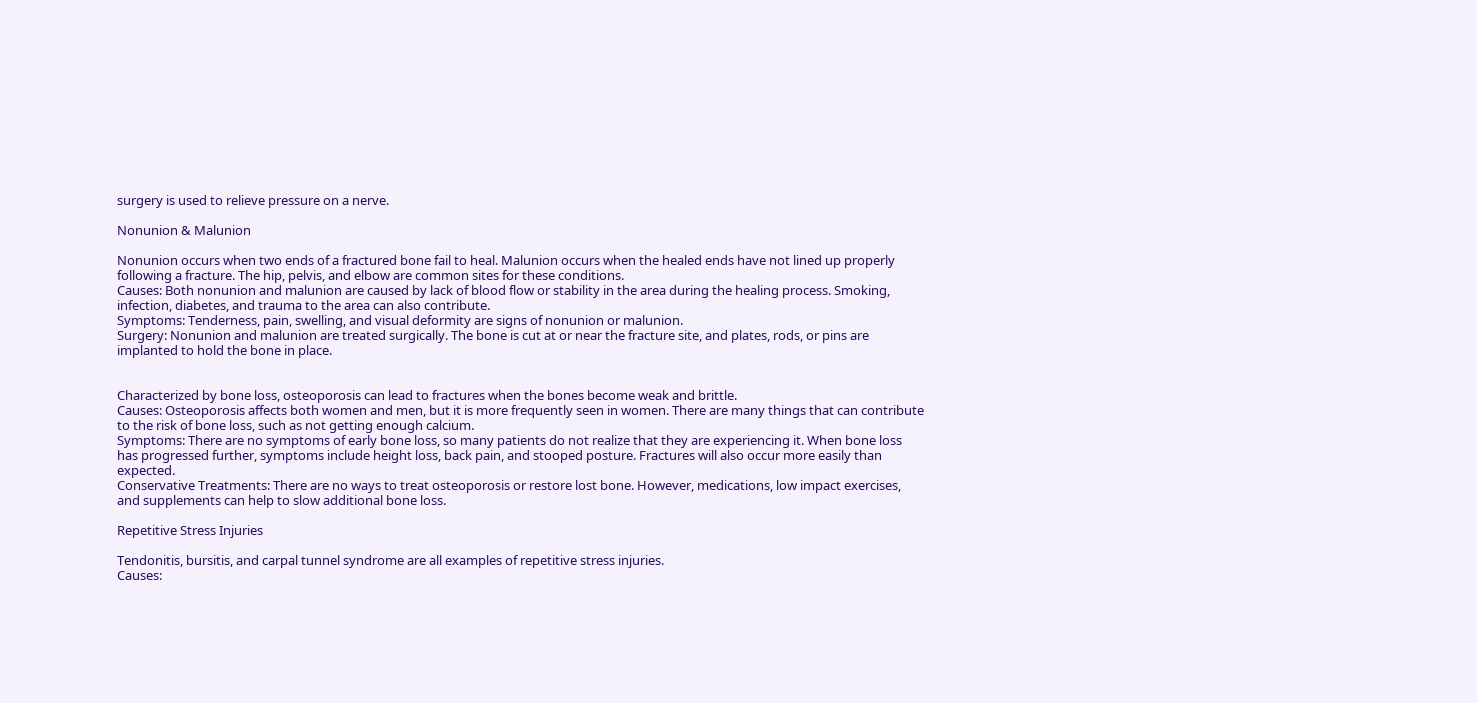surgery is used to relieve pressure on a nerve.

Nonunion & Malunion

Nonunion occurs when two ends of a fractured bone fail to heal. Malunion occurs when the healed ends have not lined up properly following a fracture. The hip, pelvis, and elbow are common sites for these conditions.
Causes: Both nonunion and malunion are caused by lack of blood flow or stability in the area during the healing process. Smoking, infection, diabetes, and trauma to the area can also contribute.
Symptoms: Tenderness, pain, swelling, and visual deformity are signs of nonunion or malunion.
Surgery: Nonunion and malunion are treated surgically. The bone is cut at or near the fracture site, and plates, rods, or pins are implanted to hold the bone in place.


Characterized by bone loss, osteoporosis can lead to fractures when the bones become weak and brittle.
Causes: Osteoporosis affects both women and men, but it is more frequently seen in women. There are many things that can contribute to the risk of bone loss, such as not getting enough calcium.
Symptoms: There are no symptoms of early bone loss, so many patients do not realize that they are experiencing it. When bone loss has progressed further, symptoms include height loss, back pain, and stooped posture. Fractures will also occur more easily than expected.
Conservative Treatments: There are no ways to treat osteoporosis or restore lost bone. However, medications, low impact exercises, and supplements can help to slow additional bone loss.

Repetitive Stress Injuries

Tendonitis, bursitis, and carpal tunnel syndrome are all examples of repetitive stress injuries.
Causes: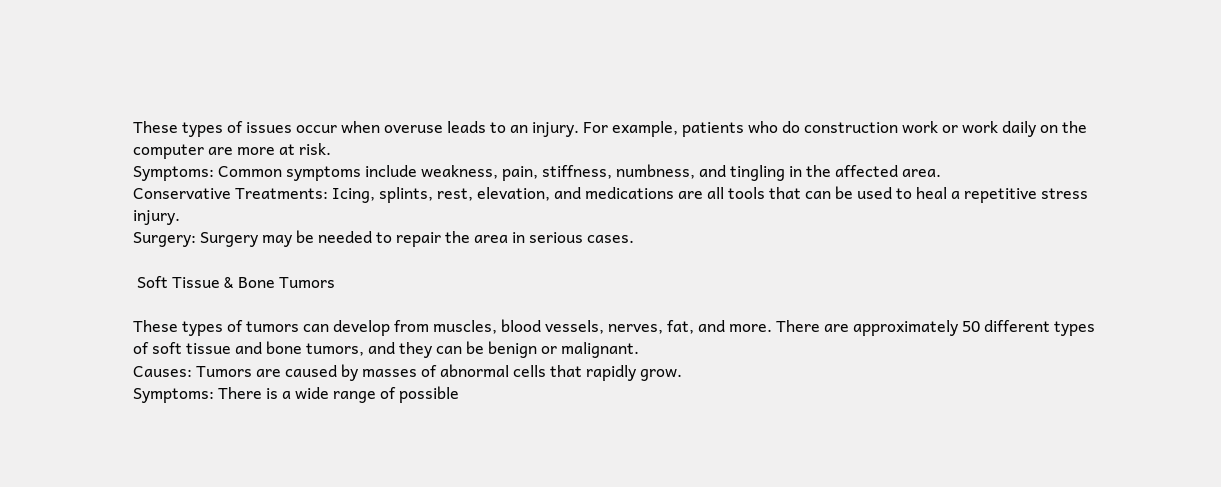These types of issues occur when overuse leads to an injury. For example, patients who do construction work or work daily on the computer are more at risk.
Symptoms: Common symptoms include weakness, pain, stiffness, numbness, and tingling in the affected area.
Conservative Treatments: Icing, splints, rest, elevation, and medications are all tools that can be used to heal a repetitive stress injury.
Surgery: Surgery may be needed to repair the area in serious cases.

 Soft Tissue & Bone Tumors

These types of tumors can develop from muscles, blood vessels, nerves, fat, and more. There are approximately 50 different types of soft tissue and bone tumors, and they can be benign or malignant.
Causes: Tumors are caused by masses of abnormal cells that rapidly grow.
Symptoms: There is a wide range of possible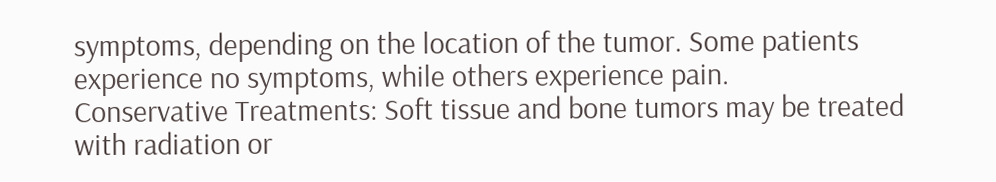symptoms, depending on the location of the tumor. Some patients experience no symptoms, while others experience pain.
Conservative Treatments: Soft tissue and bone tumors may be treated with radiation or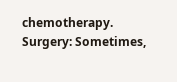chemotherapy.
Surgery: Sometimes,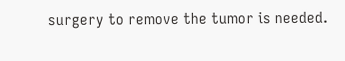surgery to remove the tumor is needed.